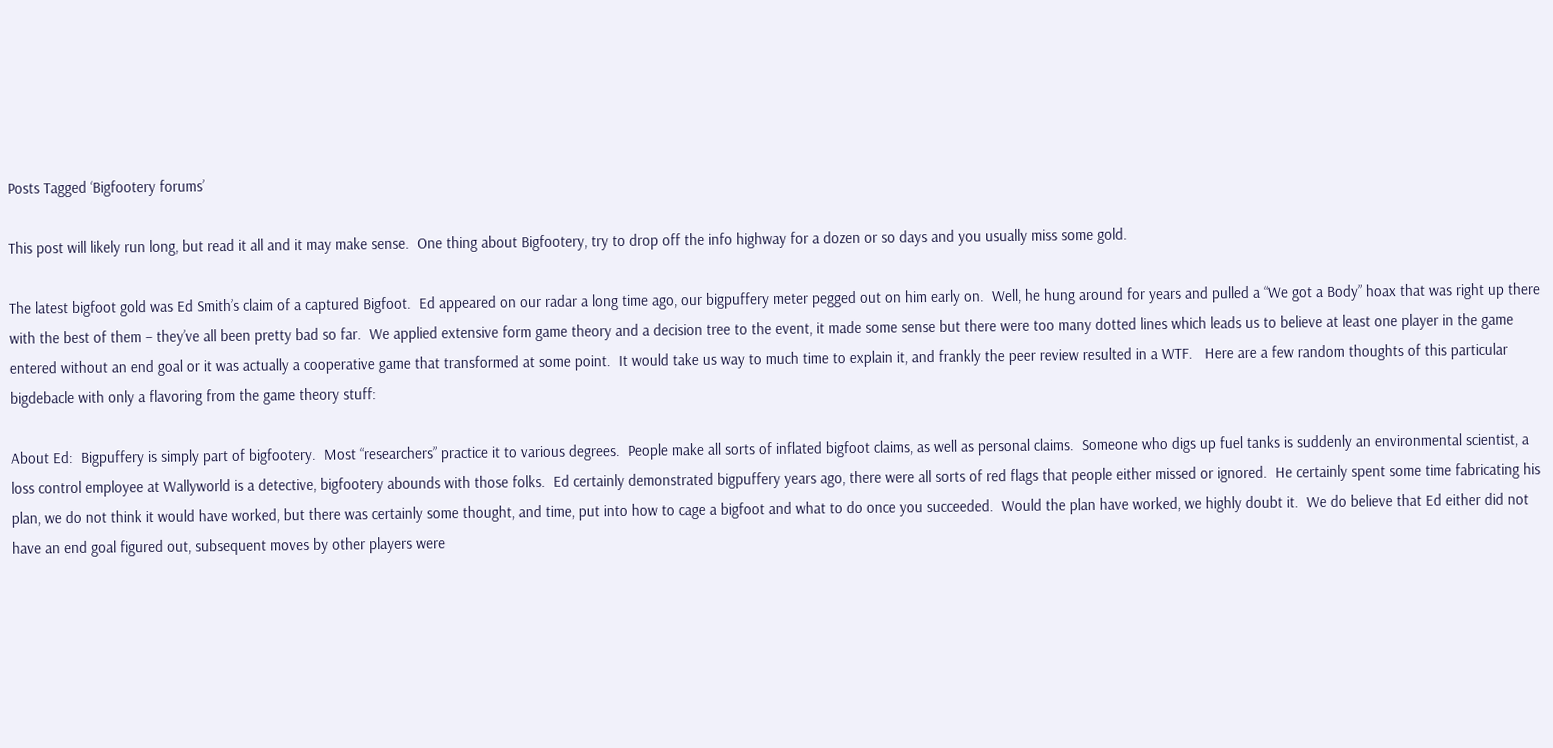Posts Tagged ‘Bigfootery forums’

This post will likely run long, but read it all and it may make sense.  One thing about Bigfootery, try to drop off the info highway for a dozen or so days and you usually miss some gold.

The latest bigfoot gold was Ed Smith’s claim of a captured Bigfoot.  Ed appeared on our radar a long time ago, our bigpuffery meter pegged out on him early on.  Well, he hung around for years and pulled a “We got a Body” hoax that was right up there with the best of them – they’ve all been pretty bad so far.  We applied extensive form game theory and a decision tree to the event, it made some sense but there were too many dotted lines which leads us to believe at least one player in the game entered without an end goal or it was actually a cooperative game that transformed at some point.  It would take us way to much time to explain it, and frankly the peer review resulted in a WTF.   Here are a few random thoughts of this particular bigdebacle with only a flavoring from the game theory stuff:

About Ed:  Bigpuffery is simply part of bigfootery.  Most “researchers” practice it to various degrees.  People make all sorts of inflated bigfoot claims, as well as personal claims.  Someone who digs up fuel tanks is suddenly an environmental scientist, a loss control employee at Wallyworld is a detective, bigfootery abounds with those folks.  Ed certainly demonstrated bigpuffery years ago, there were all sorts of red flags that people either missed or ignored.  He certainly spent some time fabricating his plan, we do not think it would have worked, but there was certainly some thought, and time, put into how to cage a bigfoot and what to do once you succeeded.  Would the plan have worked, we highly doubt it.  We do believe that Ed either did not have an end goal figured out, subsequent moves by other players were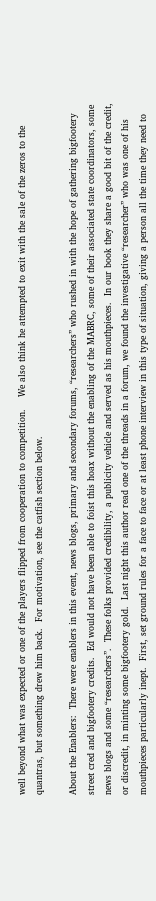well beyond what was expected or one of the players flipped from cooperation to competition.    We also think he attempted to exit with the sale of the zeros to the quantras, but something drew him back.  For motivation, see the catfish section below.

About the Enablers:  There were enablers in this event, news blogs, primary and secondary forums, “researchers” who rushed in with the hope of gathering bigfootery street cred and bigfootery credits.  Ed would not have been able to foist this hoax without the enabling of the MABRC, some of their associated state coordinators, some news blogs and some “researchers”.  These folks provided credibility, a publicity vehicle and served as his mouthpieces.  In our book they share a good bit of the credit, or discredit, in minting some bigfootery gold.  Last night this author read one of the threads in a forum, we found the investigative “researcher” who was one of his mouthpieces particularly inept.  First, set ground rules for a face to face or at least phone interview in this type of situation, giving a person all the time they need to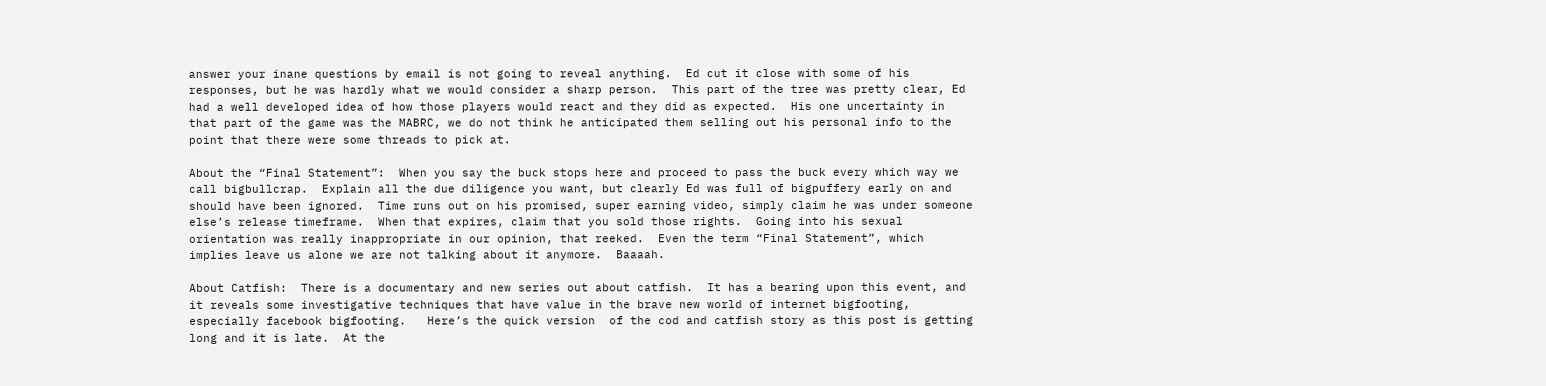answer your inane questions by email is not going to reveal anything.  Ed cut it close with some of his responses, but he was hardly what we would consider a sharp person.  This part of the tree was pretty clear, Ed had a well developed idea of how those players would react and they did as expected.  His one uncertainty in that part of the game was the MABRC, we do not think he anticipated them selling out his personal info to the point that there were some threads to pick at.

About the “Final Statement”:  When you say the buck stops here and proceed to pass the buck every which way we call bigbullcrap.  Explain all the due diligence you want, but clearly Ed was full of bigpuffery early on and should have been ignored.  Time runs out on his promised, super earning video, simply claim he was under someone else’s release timeframe.  When that expires, claim that you sold those rights.  Going into his sexual orientation was really inappropriate in our opinion, that reeked.  Even the term “Final Statement”, which implies leave us alone we are not talking about it anymore.  Baaaah.

About Catfish:  There is a documentary and new series out about catfish.  It has a bearing upon this event, and it reveals some investigative techniques that have value in the brave new world of internet bigfooting, especially facebook bigfooting.   Here’s the quick version  of the cod and catfish story as this post is getting long and it is late.  At the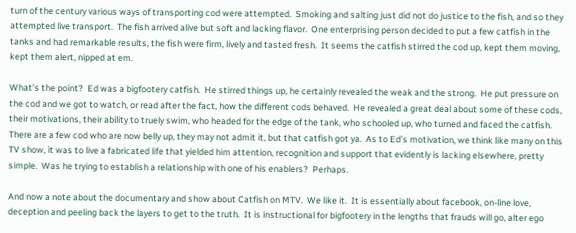turn of the century various ways of transporting cod were attempted.  Smoking and salting just did not do justice to the fish, and so they attempted live transport.  The fish arrived alive but soft and lacking flavor.  One enterprising person decided to put a few catfish in the tanks and had remarkable results, the fish were firm, lively and tasted fresh.  It seems the catfish stirred the cod up, kept them moving, kept them alert, nipped at em.

What’s the point?  Ed was a bigfootery catfish.  He stirred things up, he certainly revealed the weak and the strong.  He put pressure on the cod and we got to watch, or read after the fact, how the different cods behaved.  He revealed a great deal about some of these cods, their motivations, their ability to truely swim, who headed for the edge of the tank, who schooled up, who turned and faced the catfish.  There are a few cod who are now belly up, they may not admit it, but that catfish got ya.  As to Ed’s motivation, we think like many on this TV show, it was to live a fabricated life that yielded him attention, recognition and support that evidently is lacking elsewhere, pretty simple.  Was he trying to establish a relationship with one of his enablers?  Perhaps.

And now a note about the documentary and show about Catfish on MTV.  We like it.  It is essentially about facebook, on-line love, deception and peeling back the layers to get to the truth.  It is instructional for bigfootery in the lengths that frauds will go, alter ego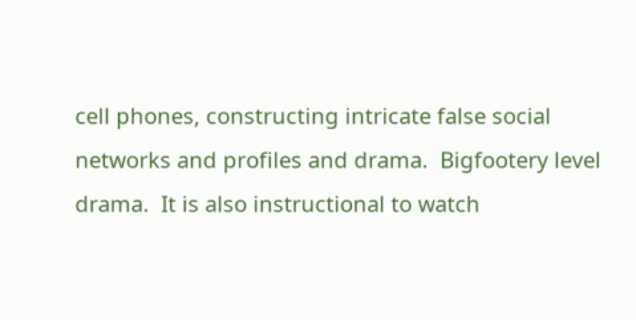cell phones, constructing intricate false social networks and profiles and drama.  Bigfootery level drama.  It is also instructional to watch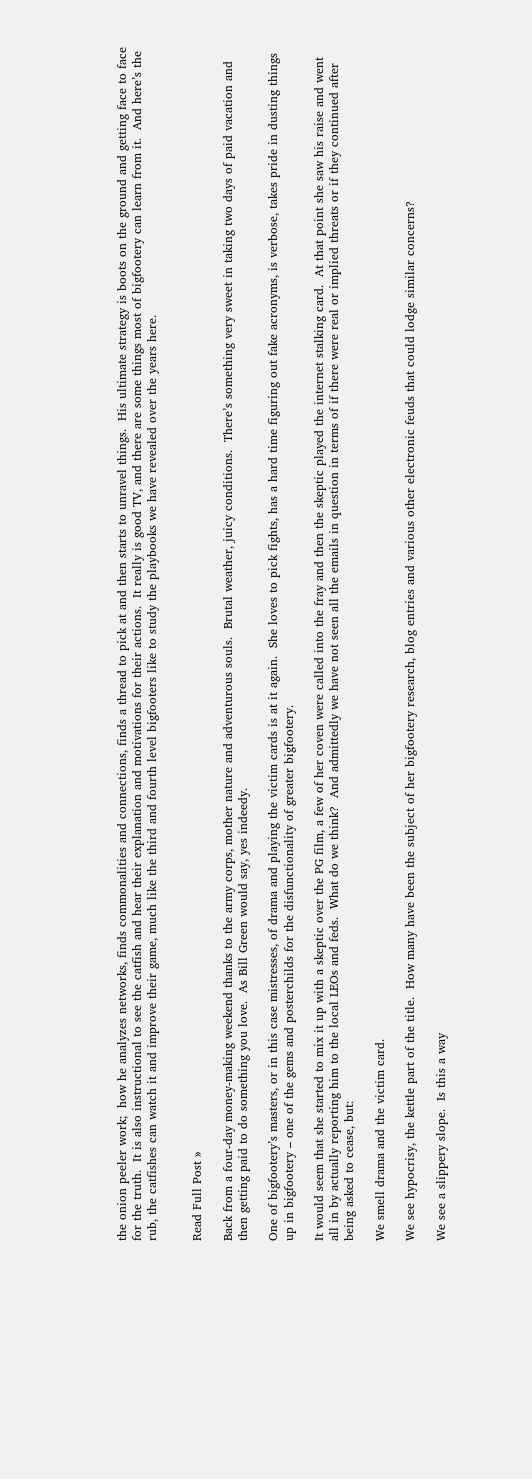the onion peeler work;  how he analyzes networks, finds commonalities and connections, finds a thread to pick at and then starts to unravel things.  His ultimate strategy is boots on the ground and getting face to face for the truth.  It is also instructional to see the catfish and hear their explanation and motivations for their actions.  It really is good TV, and there are some things most of bigfootery can learn from it.  And here’s the rub, the catfishes can watch it and improve their game, much like the third and fourth level bigfooters like to study the playbooks we have revealed over the years here.


Read Full Post »

Back from a four-day money-making weekend thanks to the army corps, mother nature and adventurous souls.  Brutal weather, juicy conditions.  There’s something very sweet in taking two days of paid vacation and then getting paid to do something you love.  As Bill Green would say, yes indeedy.

One of bigfootery’s masters, or in this case mistresses, of drama and playing the victim cards is at it again.  She loves to pick fights, has a hard time figuring out fake acronyms, is verbose, takes pride in dusting things up in bigfootery – one of the gems and posterchilds for the disfunctionality of greater bigfootery.

It would seem that she started to mix it up with a skeptic over the PG film, a few of her coven were called into the fray and then the skeptic played the internet stalking card.  At that point she saw his raise and went all in by actually reporting him to the local LEOs and feds.  What do we think?  And admittedly we have not seen all the emails in question in terms of if there were real or implied threats or if they continued after being asked to cease, but:

We smell drama and the victim card.

We see hypocrisy, the kettle part of the title.  How many have been the subject of her bigfootery research, blog entries and various other electronic feuds that could lodge similar concerns?

We see a slippery slope.  Is this a way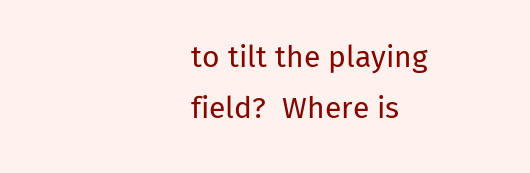to tilt the playing field?  Where is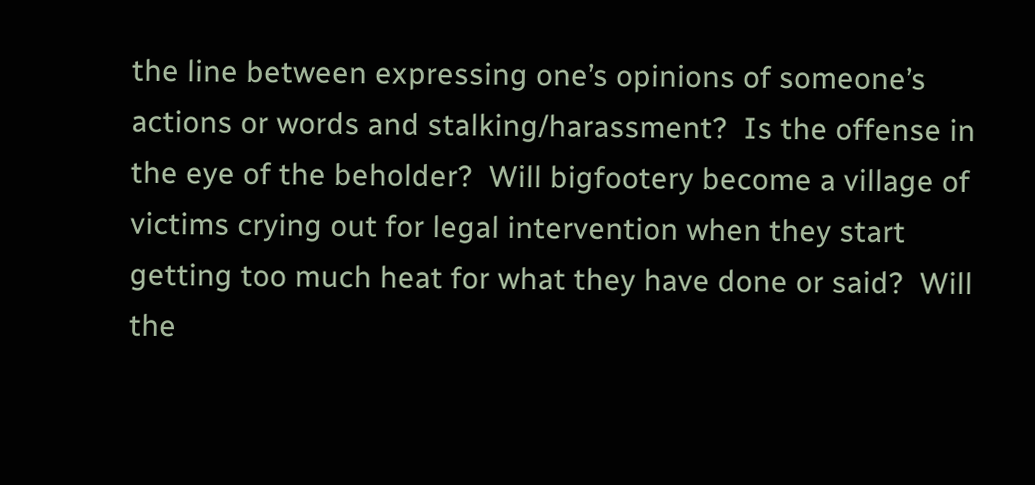the line between expressing one’s opinions of someone’s actions or words and stalking/harassment?  Is the offense in the eye of the beholder?  Will bigfootery become a village of victims crying out for legal intervention when they start getting too much heat for what they have done or said?  Will the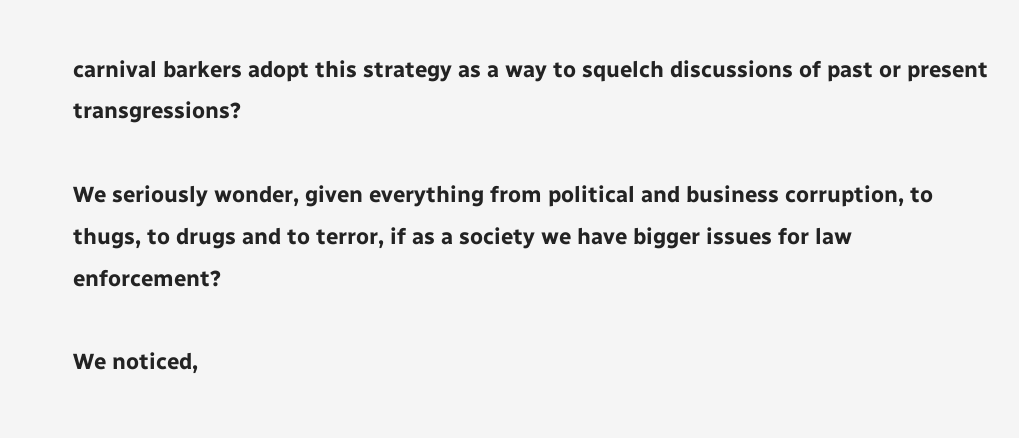carnival barkers adopt this strategy as a way to squelch discussions of past or present transgressions?

We seriously wonder, given everything from political and business corruption, to thugs, to drugs and to terror, if as a society we have bigger issues for law enforcement?

We noticed,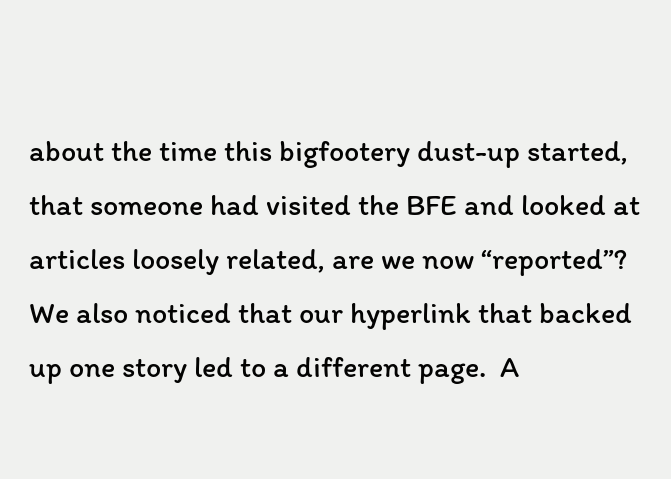about the time this bigfootery dust-up started, that someone had visited the BFE and looked at articles loosely related, are we now “reported”?  We also noticed that our hyperlink that backed up one story led to a different page.  A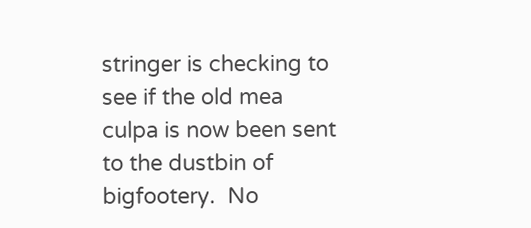stringer is checking to see if the old mea culpa is now been sent to the dustbin of bigfootery.  No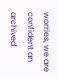worries, we are confident an archived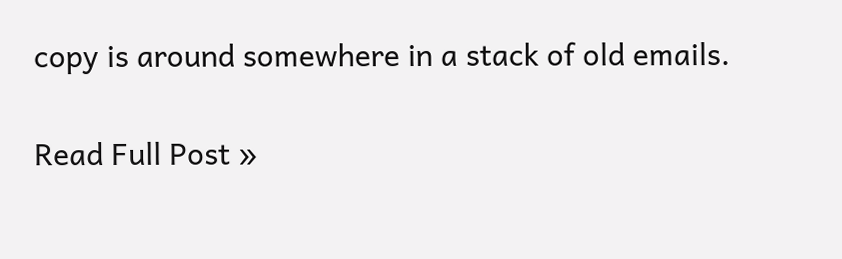copy is around somewhere in a stack of old emails.

Read Full Post »